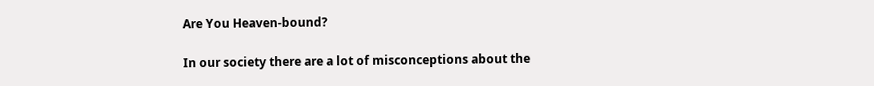Are You Heaven-bound?

In our society there are a lot of misconceptions about the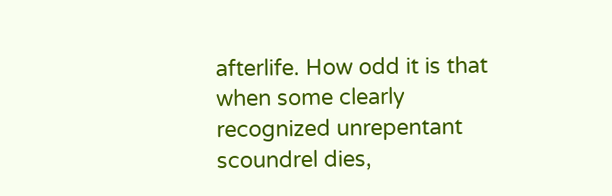afterlife. How odd it is that when some clearly recognized unrepentant scoundrel dies,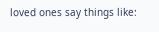loved ones say things like: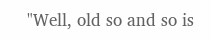"Well, old so and so is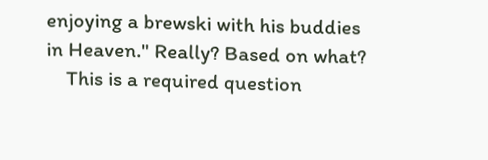enjoying a brewski with his buddies in Heaven." Really? Based on what?
    This is a required question